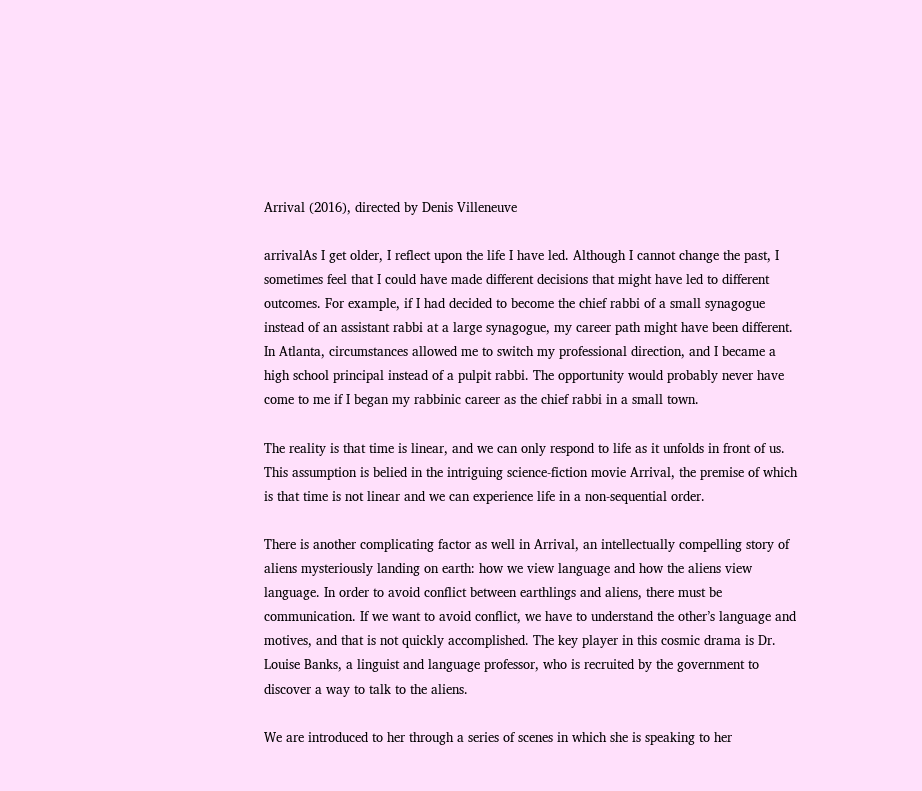Arrival (2016), directed by Denis Villeneuve

arrivalAs I get older, I reflect upon the life I have led. Although I cannot change the past, I sometimes feel that I could have made different decisions that might have led to different outcomes. For example, if I had decided to become the chief rabbi of a small synagogue instead of an assistant rabbi at a large synagogue, my career path might have been different. In Atlanta, circumstances allowed me to switch my professional direction, and I became a high school principal instead of a pulpit rabbi. The opportunity would probably never have come to me if I began my rabbinic career as the chief rabbi in a small town.

The reality is that time is linear, and we can only respond to life as it unfolds in front of us. This assumption is belied in the intriguing science-fiction movie Arrival, the premise of which is that time is not linear and we can experience life in a non-sequential order.

There is another complicating factor as well in Arrival, an intellectually compelling story of aliens mysteriously landing on earth: how we view language and how the aliens view language. In order to avoid conflict between earthlings and aliens, there must be communication. If we want to avoid conflict, we have to understand the other’s language and motives, and that is not quickly accomplished. The key player in this cosmic drama is Dr. Louise Banks, a linguist and language professor, who is recruited by the government to discover a way to talk to the aliens.

We are introduced to her through a series of scenes in which she is speaking to her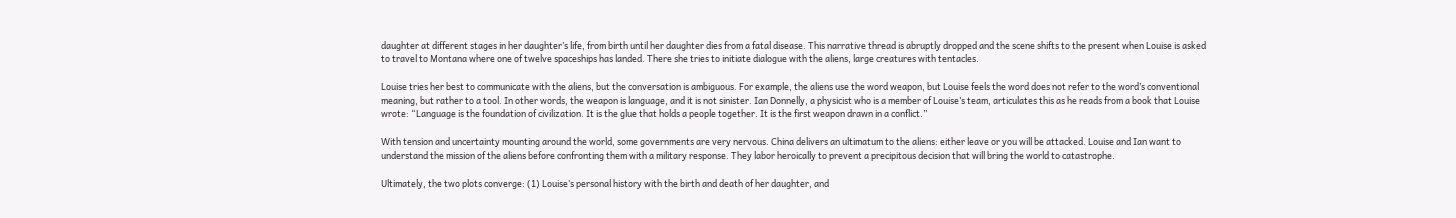daughter at different stages in her daughter’s life, from birth until her daughter dies from a fatal disease. This narrative thread is abruptly dropped and the scene shifts to the present when Louise is asked to travel to Montana where one of twelve spaceships has landed. There she tries to initiate dialogue with the aliens, large creatures with tentacles.

Louise tries her best to communicate with the aliens, but the conversation is ambiguous. For example, the aliens use the word weapon, but Louise feels the word does not refer to the word’s conventional meaning, but rather to a tool. In other words, the weapon is language, and it is not sinister. Ian Donnelly, a physicist who is a member of Louise’s team, articulates this as he reads from a book that Louise wrote: “Language is the foundation of civilization. It is the glue that holds a people together. It is the first weapon drawn in a conflict.”

With tension and uncertainty mounting around the world, some governments are very nervous. China delivers an ultimatum to the aliens: either leave or you will be attacked. Louise and Ian want to understand the mission of the aliens before confronting them with a military response. They labor heroically to prevent a precipitous decision that will bring the world to catastrophe.

Ultimately, the two plots converge: (1) Louise’s personal history with the birth and death of her daughter, and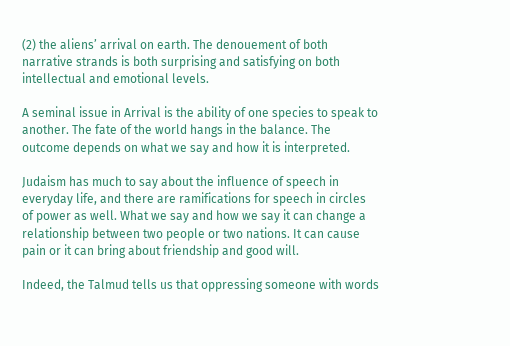(2) the aliens’ arrival on earth. The denouement of both narrative strands is both surprising and satisfying on both intellectual and emotional levels.

A seminal issue in Arrival is the ability of one species to speak to another. The fate of the world hangs in the balance. The outcome depends on what we say and how it is interpreted.

Judaism has much to say about the influence of speech in everyday life, and there are ramifications for speech in circles of power as well. What we say and how we say it can change a relationship between two people or two nations. It can cause pain or it can bring about friendship and good will.

Indeed, the Talmud tells us that oppressing someone with words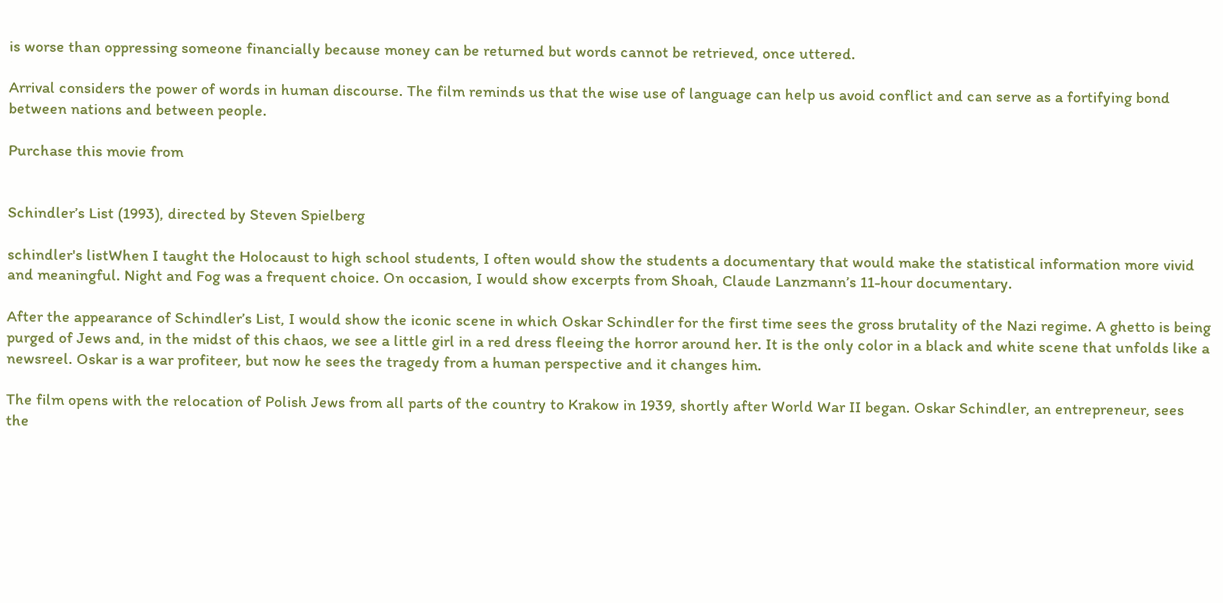is worse than oppressing someone financially because money can be returned but words cannot be retrieved, once uttered.

Arrival considers the power of words in human discourse. The film reminds us that the wise use of language can help us avoid conflict and can serve as a fortifying bond between nations and between people.

Purchase this movie from


Schindler’s List (1993), directed by Steven Spielberg

schindler's listWhen I taught the Holocaust to high school students, I often would show the students a documentary that would make the statistical information more vivid and meaningful. Night and Fog was a frequent choice. On occasion, I would show excerpts from Shoah, Claude Lanzmann’s 11-hour documentary.

After the appearance of Schindler’s List, I would show the iconic scene in which Oskar Schindler for the first time sees the gross brutality of the Nazi regime. A ghetto is being purged of Jews and, in the midst of this chaos, we see a little girl in a red dress fleeing the horror around her. It is the only color in a black and white scene that unfolds like a newsreel. Oskar is a war profiteer, but now he sees the tragedy from a human perspective and it changes him.

The film opens with the relocation of Polish Jews from all parts of the country to Krakow in 1939, shortly after World War II began. Oskar Schindler, an entrepreneur, sees the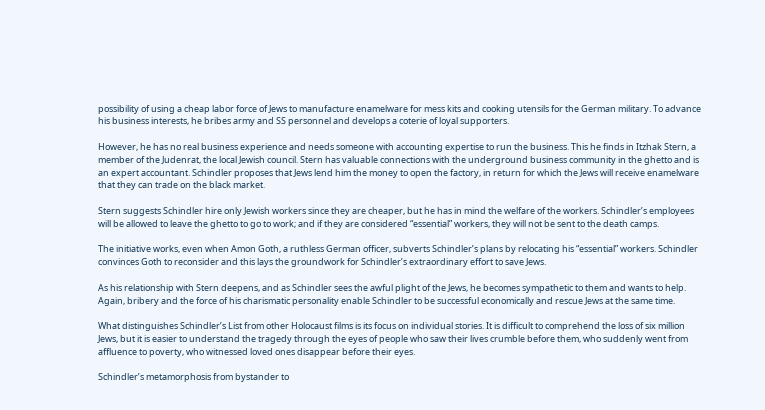possibility of using a cheap labor force of Jews to manufacture enamelware for mess kits and cooking utensils for the German military. To advance his business interests, he bribes army and SS personnel and develops a coterie of loyal supporters.

However, he has no real business experience and needs someone with accounting expertise to run the business. This he finds in Itzhak Stern, a member of the Judenrat, the local Jewish council. Stern has valuable connections with the underground business community in the ghetto and is an expert accountant. Schindler proposes that Jews lend him the money to open the factory, in return for which the Jews will receive enamelware that they can trade on the black market.

Stern suggests Schindler hire only Jewish workers since they are cheaper, but he has in mind the welfare of the workers. Schindler’s employees will be allowed to leave the ghetto to go to work; and if they are considered “essential” workers, they will not be sent to the death camps.

The initiative works, even when Amon Goth, a ruthless German officer, subverts Schindler’s plans by relocating his “essential” workers. Schindler convinces Goth to reconsider and this lays the groundwork for Schindler’s extraordinary effort to save Jews.

As his relationship with Stern deepens, and as Schindler sees the awful plight of the Jews, he becomes sympathetic to them and wants to help. Again, bribery and the force of his charismatic personality enable Schindler to be successful economically and rescue Jews at the same time.

What distinguishes Schindler’s List from other Holocaust films is its focus on individual stories. It is difficult to comprehend the loss of six million Jews, but it is easier to understand the tragedy through the eyes of people who saw their lives crumble before them, who suddenly went from affluence to poverty, who witnessed loved ones disappear before their eyes.

Schindler’s metamorphosis from bystander to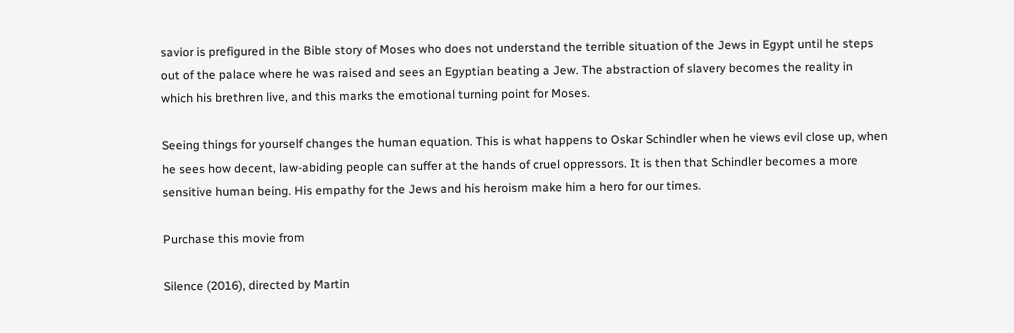savior is prefigured in the Bible story of Moses who does not understand the terrible situation of the Jews in Egypt until he steps out of the palace where he was raised and sees an Egyptian beating a Jew. The abstraction of slavery becomes the reality in which his brethren live, and this marks the emotional turning point for Moses.

Seeing things for yourself changes the human equation. This is what happens to Oskar Schindler when he views evil close up, when he sees how decent, law-abiding people can suffer at the hands of cruel oppressors. It is then that Schindler becomes a more sensitive human being. His empathy for the Jews and his heroism make him a hero for our times.

Purchase this movie from

Silence (2016), directed by Martin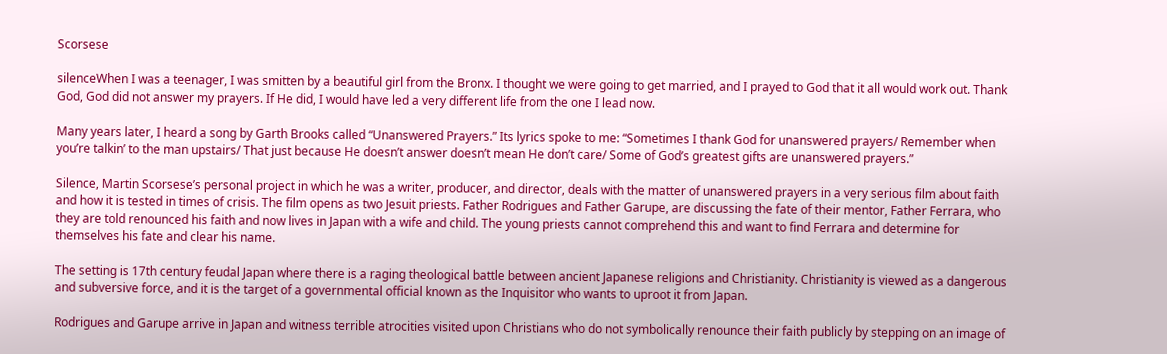Scorsese

silenceWhen I was a teenager, I was smitten by a beautiful girl from the Bronx. I thought we were going to get married, and I prayed to God that it all would work out. Thank God, God did not answer my prayers. If He did, I would have led a very different life from the one I lead now.

Many years later, I heard a song by Garth Brooks called “Unanswered Prayers.” Its lyrics spoke to me: “Sometimes I thank God for unanswered prayers/ Remember when you’re talkin’ to the man upstairs/ That just because He doesn’t answer doesn’t mean He don’t care/ Some of God’s greatest gifts are unanswered prayers.”

Silence, Martin Scorsese’s personal project in which he was a writer, producer, and director, deals with the matter of unanswered prayers in a very serious film about faith and how it is tested in times of crisis. The film opens as two Jesuit priests. Father Rodrigues and Father Garupe, are discussing the fate of their mentor, Father Ferrara, who they are told renounced his faith and now lives in Japan with a wife and child. The young priests cannot comprehend this and want to find Ferrara and determine for themselves his fate and clear his name.

The setting is 17th century feudal Japan where there is a raging theological battle between ancient Japanese religions and Christianity. Christianity is viewed as a dangerous and subversive force, and it is the target of a governmental official known as the Inquisitor who wants to uproot it from Japan.

Rodrigues and Garupe arrive in Japan and witness terrible atrocities visited upon Christians who do not symbolically renounce their faith publicly by stepping on an image of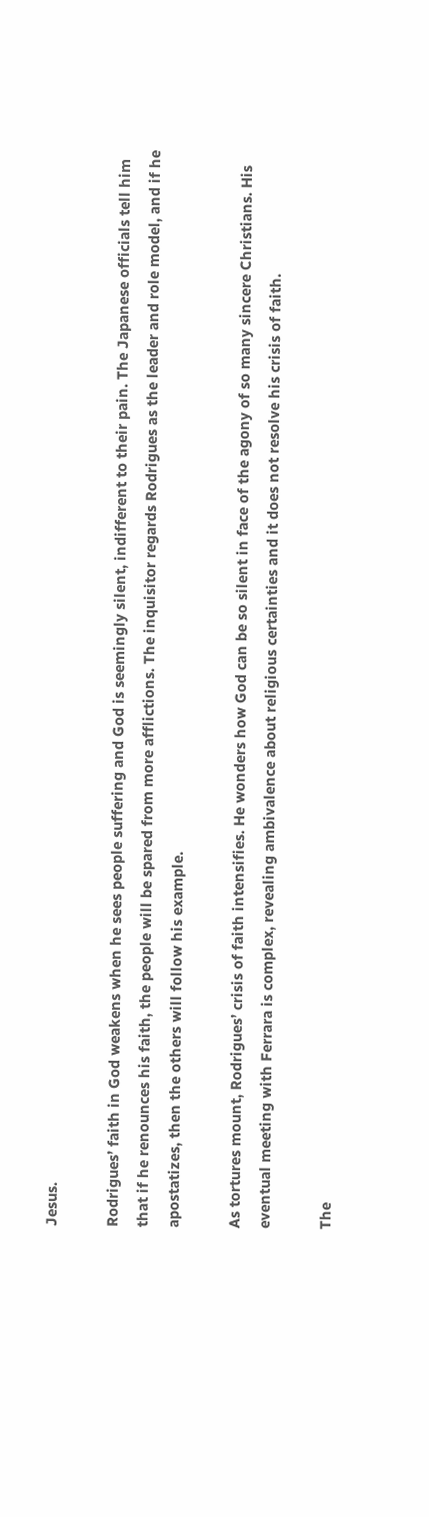Jesus.

Rodrigues’ faith in God weakens when he sees people suffering and God is seemingly silent, indifferent to their pain. The Japanese officials tell him that if he renounces his faith, the people will be spared from more afflictions. The inquisitor regards Rodrigues as the leader and role model, and if he apostatizes, then the others will follow his example.

As tortures mount, Rodrigues’ crisis of faith intensifies. He wonders how God can be so silent in face of the agony of so many sincere Christians. His eventual meeting with Ferrara is complex, revealing ambivalence about religious certainties and it does not resolve his crisis of faith.

The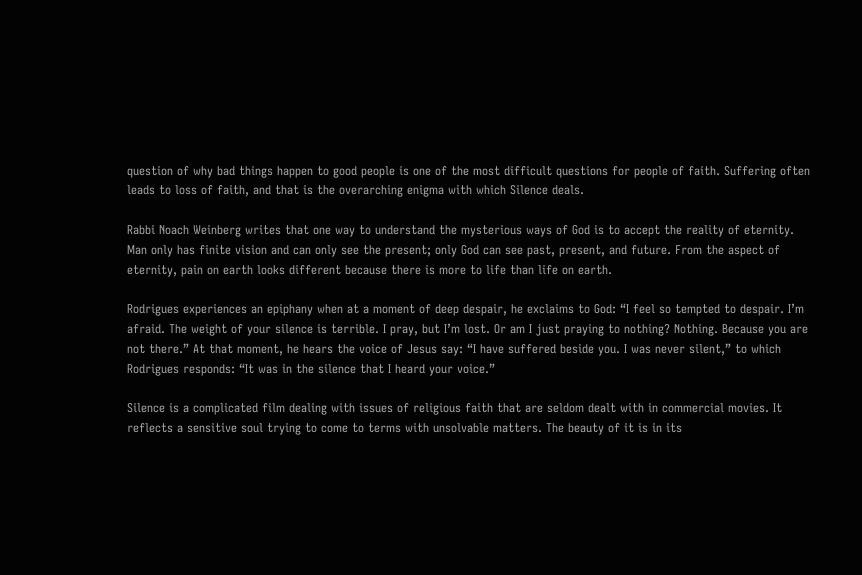question of why bad things happen to good people is one of the most difficult questions for people of faith. Suffering often leads to loss of faith, and that is the overarching enigma with which Silence deals.

Rabbi Noach Weinberg writes that one way to understand the mysterious ways of God is to accept the reality of eternity. Man only has finite vision and can only see the present; only God can see past, present, and future. From the aspect of eternity, pain on earth looks different because there is more to life than life on earth.

Rodrigues experiences an epiphany when at a moment of deep despair, he exclaims to God: “I feel so tempted to despair. I’m afraid. The weight of your silence is terrible. I pray, but I’m lost. Or am I just praying to nothing? Nothing. Because you are not there.” At that moment, he hears the voice of Jesus say: “I have suffered beside you. I was never silent,” to which Rodrigues responds: “It was in the silence that I heard your voice.”

Silence is a complicated film dealing with issues of religious faith that are seldom dealt with in commercial movies. It reflects a sensitive soul trying to come to terms with unsolvable matters. The beauty of it is in its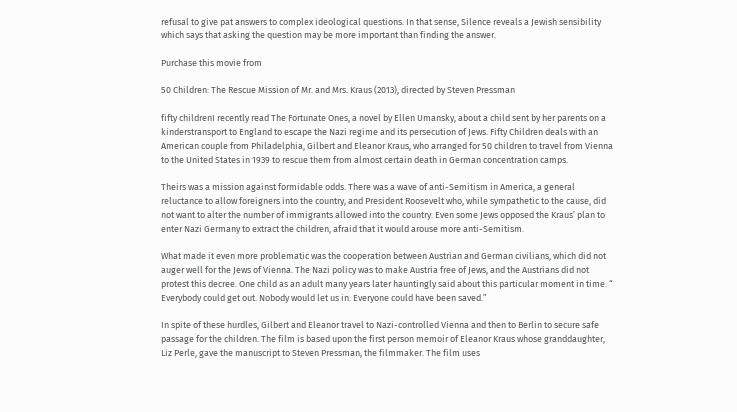refusal to give pat answers to complex ideological questions. In that sense, Silence reveals a Jewish sensibility which says that asking the question may be more important than finding the answer.

Purchase this movie from

50 Children: The Rescue Mission of Mr. and Mrs. Kraus (2013), directed by Steven Pressman

fifty childrenI recently read The Fortunate Ones, a novel by Ellen Umansky, about a child sent by her parents on a kinderstransport to England to escape the Nazi regime and its persecution of Jews. Fifty Children deals with an American couple from Philadelphia, Gilbert and Eleanor Kraus, who arranged for 50 children to travel from Vienna to the United States in 1939 to rescue them from almost certain death in German concentration camps.

Theirs was a mission against formidable odds. There was a wave of anti-Semitism in America, a general reluctance to allow foreigners into the country, and President Roosevelt who, while sympathetic to the cause, did not want to alter the number of immigrants allowed into the country. Even some Jews opposed the Kraus’ plan to enter Nazi Germany to extract the children, afraid that it would arouse more anti-Semitism.

What made it even more problematic was the cooperation between Austrian and German civilians, which did not auger well for the Jews of Vienna. The Nazi policy was to make Austria free of Jews, and the Austrians did not protest this decree. One child as an adult many years later hauntingly said about this particular moment in time. “ Everybody could get out. Nobody would let us in. Everyone could have been saved.”

In spite of these hurdles, Gilbert and Eleanor travel to Nazi-controlled Vienna and then to Berlin to secure safe passage for the children. The film is based upon the first person memoir of Eleanor Kraus whose granddaughter, Liz Perle, gave the manuscript to Steven Pressman, the filmmaker. The film uses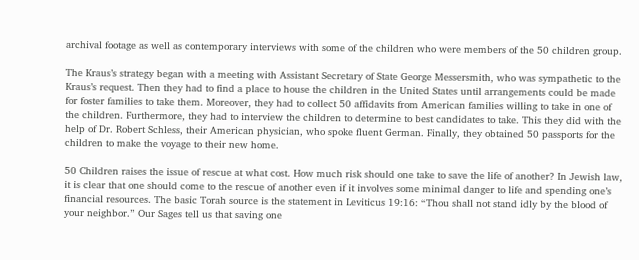archival footage as well as contemporary interviews with some of the children who were members of the 50 children group.

The Kraus’s strategy began with a meeting with Assistant Secretary of State George Messersmith, who was sympathetic to the Kraus’s request. Then they had to find a place to house the children in the United States until arrangements could be made for foster families to take them. Moreover, they had to collect 50 affidavits from American families willing to take in one of the children. Furthermore, they had to interview the children to determine to best candidates to take. This they did with the help of Dr. Robert Schless, their American physician, who spoke fluent German. Finally, they obtained 50 passports for the children to make the voyage to their new home.

50 Children raises the issue of rescue at what cost. How much risk should one take to save the life of another? In Jewish law, it is clear that one should come to the rescue of another even if it involves some minimal danger to life and spending one’s financial resources. The basic Torah source is the statement in Leviticus 19:16: “Thou shall not stand idly by the blood of your neighbor.” Our Sages tell us that saving one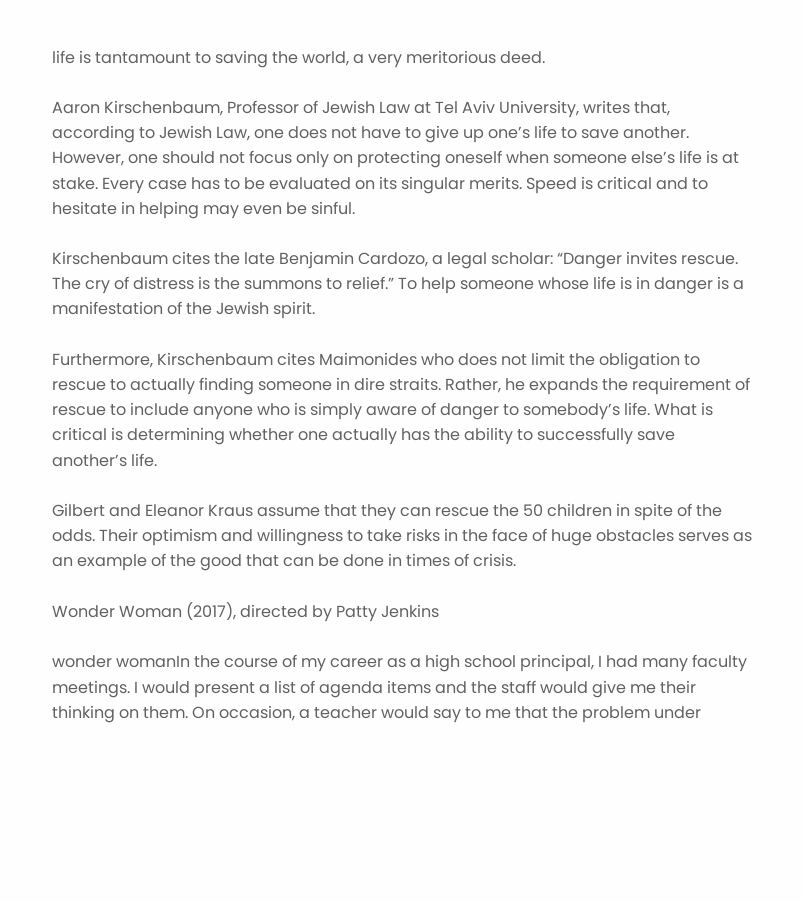life is tantamount to saving the world, a very meritorious deed.

Aaron Kirschenbaum, Professor of Jewish Law at Tel Aviv University, writes that, according to Jewish Law, one does not have to give up one’s life to save another. However, one should not focus only on protecting oneself when someone else’s life is at stake. Every case has to be evaluated on its singular merits. Speed is critical and to hesitate in helping may even be sinful.

Kirschenbaum cites the late Benjamin Cardozo, a legal scholar: “Danger invites rescue. The cry of distress is the summons to relief.” To help someone whose life is in danger is a manifestation of the Jewish spirit.

Furthermore, Kirschenbaum cites Maimonides who does not limit the obligation to rescue to actually finding someone in dire straits. Rather, he expands the requirement of rescue to include anyone who is simply aware of danger to somebody’s life. What is critical is determining whether one actually has the ability to successfully save another’s life.

Gilbert and Eleanor Kraus assume that they can rescue the 50 children in spite of the odds. Their optimism and willingness to take risks in the face of huge obstacles serves as an example of the good that can be done in times of crisis.

Wonder Woman (2017), directed by Patty Jenkins

wonder womanIn the course of my career as a high school principal, I had many faculty meetings. I would present a list of agenda items and the staff would give me their thinking on them. On occasion, a teacher would say to me that the problem under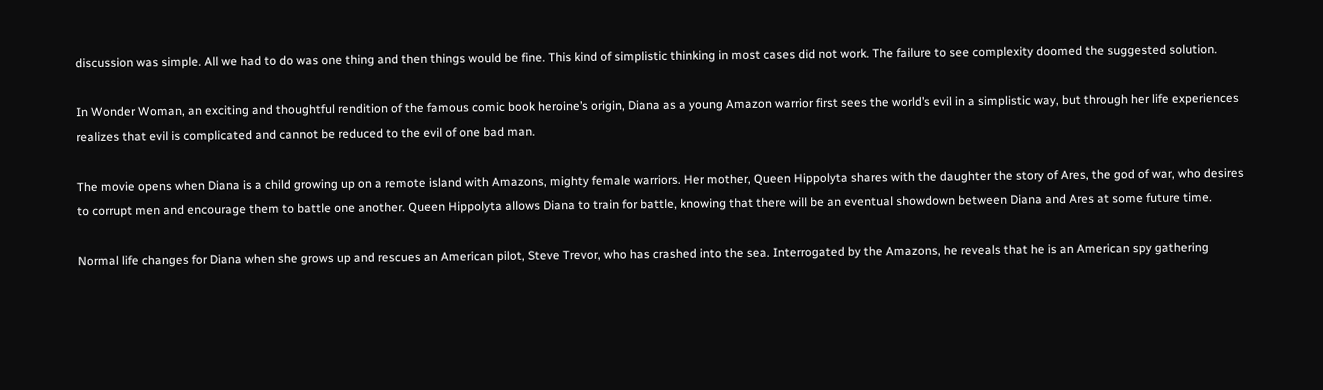discussion was simple. All we had to do was one thing and then things would be fine. This kind of simplistic thinking in most cases did not work. The failure to see complexity doomed the suggested solution.

In Wonder Woman, an exciting and thoughtful rendition of the famous comic book heroine’s origin, Diana as a young Amazon warrior first sees the world’s evil in a simplistic way, but through her life experiences realizes that evil is complicated and cannot be reduced to the evil of one bad man.

The movie opens when Diana is a child growing up on a remote island with Amazons, mighty female warriors. Her mother, Queen Hippolyta shares with the daughter the story of Ares, the god of war, who desires to corrupt men and encourage them to battle one another. Queen Hippolyta allows Diana to train for battle, knowing that there will be an eventual showdown between Diana and Ares at some future time.

Normal life changes for Diana when she grows up and rescues an American pilot, Steve Trevor, who has crashed into the sea. Interrogated by the Amazons, he reveals that he is an American spy gathering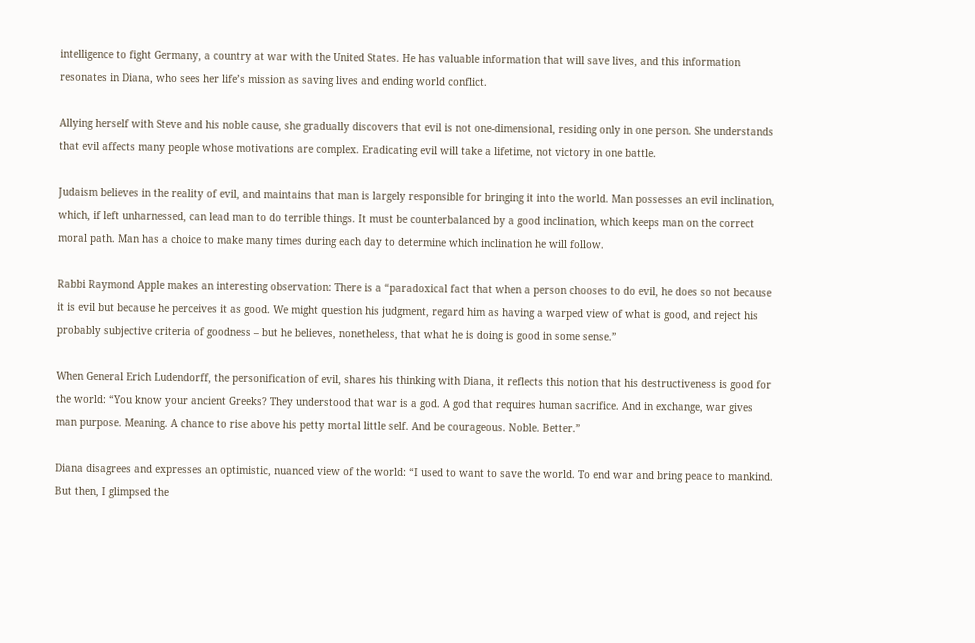intelligence to fight Germany, a country at war with the United States. He has valuable information that will save lives, and this information resonates in Diana, who sees her life’s mission as saving lives and ending world conflict.

Allying herself with Steve and his noble cause, she gradually discovers that evil is not one-dimensional, residing only in one person. She understands that evil affects many people whose motivations are complex. Eradicating evil will take a lifetime, not victory in one battle.

Judaism believes in the reality of evil, and maintains that man is largely responsible for bringing it into the world. Man possesses an evil inclination, which, if left unharnessed, can lead man to do terrible things. It must be counterbalanced by a good inclination, which keeps man on the correct moral path. Man has a choice to make many times during each day to determine which inclination he will follow.

Rabbi Raymond Apple makes an interesting observation: There is a “paradoxical fact that when a person chooses to do evil, he does so not because it is evil but because he perceives it as good. We might question his judgment, regard him as having a warped view of what is good, and reject his probably subjective criteria of goodness – but he believes, nonetheless, that what he is doing is good in some sense.”

When General Erich Ludendorff, the personification of evil, shares his thinking with Diana, it reflects this notion that his destructiveness is good for the world: “You know your ancient Greeks? They understood that war is a god. A god that requires human sacrifice. And in exchange, war gives man purpose. Meaning. A chance to rise above his petty mortal little self. And be courageous. Noble. Better.”

Diana disagrees and expresses an optimistic, nuanced view of the world: “I used to want to save the world. To end war and bring peace to mankind. But then, I glimpsed the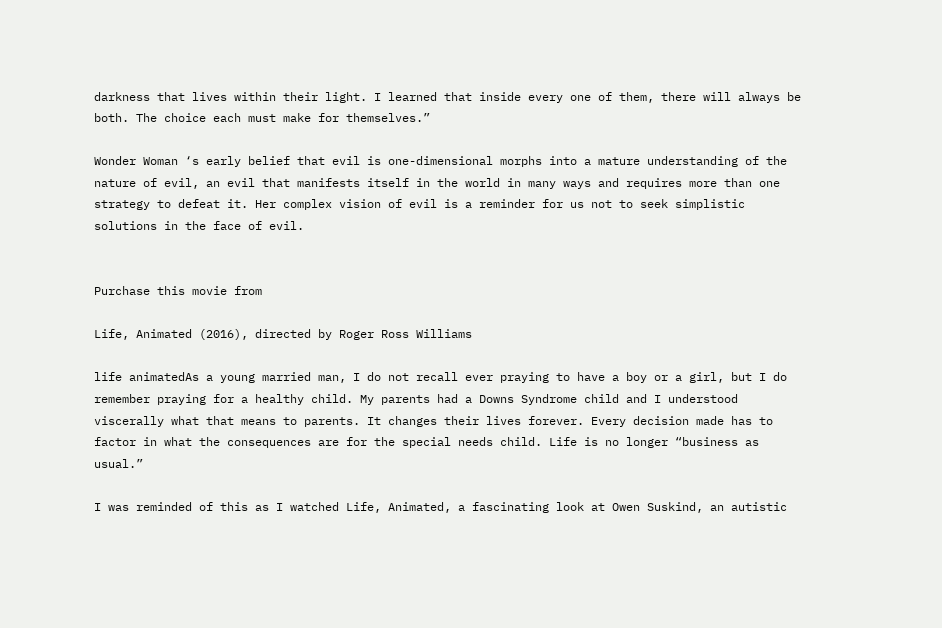darkness that lives within their light. I learned that inside every one of them, there will always be both. The choice each must make for themselves.”

Wonder Woman ‘s early belief that evil is one-dimensional morphs into a mature understanding of the nature of evil, an evil that manifests itself in the world in many ways and requires more than one strategy to defeat it. Her complex vision of evil is a reminder for us not to seek simplistic solutions in the face of evil.


Purchase this movie from

Life, Animated (2016), directed by Roger Ross Williams

life animatedAs a young married man, I do not recall ever praying to have a boy or a girl, but I do remember praying for a healthy child. My parents had a Downs Syndrome child and I understood viscerally what that means to parents. It changes their lives forever. Every decision made has to factor in what the consequences are for the special needs child. Life is no longer “business as usual.”

I was reminded of this as I watched Life, Animated, a fascinating look at Owen Suskind, an autistic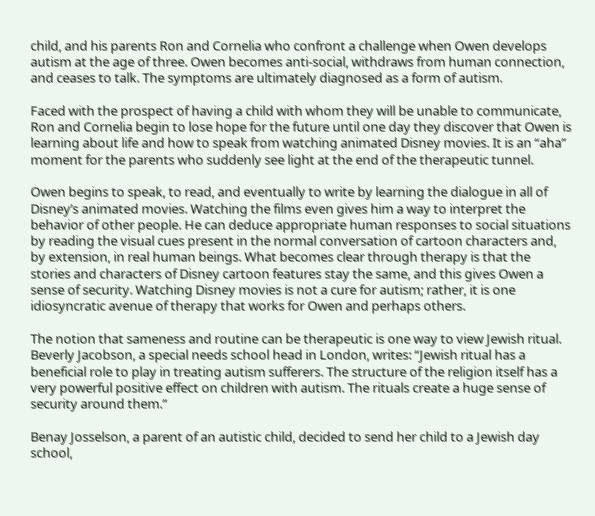child, and his parents Ron and Cornelia who confront a challenge when Owen develops autism at the age of three. Owen becomes anti-social, withdraws from human connection, and ceases to talk. The symptoms are ultimately diagnosed as a form of autism.

Faced with the prospect of having a child with whom they will be unable to communicate, Ron and Cornelia begin to lose hope for the future until one day they discover that Owen is learning about life and how to speak from watching animated Disney movies. It is an “aha” moment for the parents who suddenly see light at the end of the therapeutic tunnel.

Owen begins to speak, to read, and eventually to write by learning the dialogue in all of Disney’s animated movies. Watching the films even gives him a way to interpret the behavior of other people. He can deduce appropriate human responses to social situations by reading the visual cues present in the normal conversation of cartoon characters and, by extension, in real human beings. What becomes clear through therapy is that the stories and characters of Disney cartoon features stay the same, and this gives Owen a sense of security. Watching Disney movies is not a cure for autism; rather, it is one idiosyncratic avenue of therapy that works for Owen and perhaps others.

The notion that sameness and routine can be therapeutic is one way to view Jewish ritual. Beverly Jacobson, a special needs school head in London, writes: “Jewish ritual has a beneficial role to play in treating autism sufferers. The structure of the religion itself has a very powerful positive effect on children with autism. The rituals create a huge sense of security around them.”

Benay Josselson, a parent of an autistic child, decided to send her child to a Jewish day school,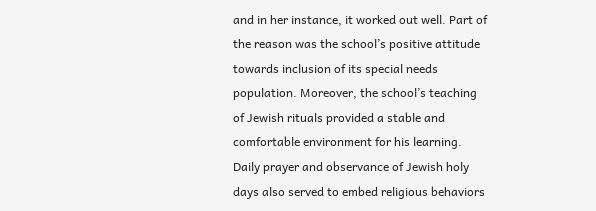and in her instance, it worked out well. Part of the reason was the school’s positive attitude towards inclusion of its special needs population. Moreover, the school’s teaching of Jewish rituals provided a stable and comfortable environment for his learning. Daily prayer and observance of Jewish holy days also served to embed religious behaviors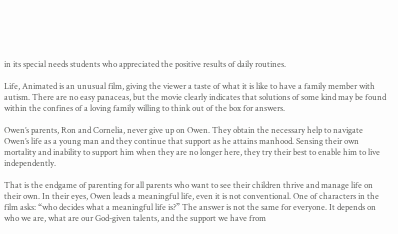in its special needs students who appreciated the positive results of daily routines.

Life, Animated is an unusual film, giving the viewer a taste of what it is like to have a family member with autism. There are no easy panaceas, but the movie clearly indicates that solutions of some kind may be found within the confines of a loving family willing to think out of the box for answers.

Owen’s parents, Ron and Cornelia, never give up on Owen. They obtain the necessary help to navigate Owen’s life as a young man and they continue that support as he attains manhood. Sensing their own mortality and inability to support him when they are no longer here, they try their best to enable him to live independently.

That is the endgame of parenting for all parents who want to see their children thrive and manage life on their own. In their eyes, Owen leads a meaningful life, even it is not conventional. One of characters in the film asks: “who decides what a meaningful life is?” The answer is not the same for everyone. It depends on who we are, what are our God-given talents, and the support we have from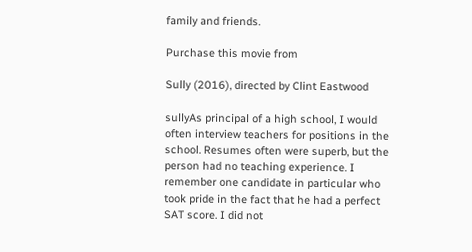family and friends.

Purchase this movie from

Sully (2016), directed by Clint Eastwood

sullyAs principal of a high school, I would often interview teachers for positions in the school. Resumes often were superb, but the person had no teaching experience. I remember one candidate in particular who took pride in the fact that he had a perfect SAT score. I did not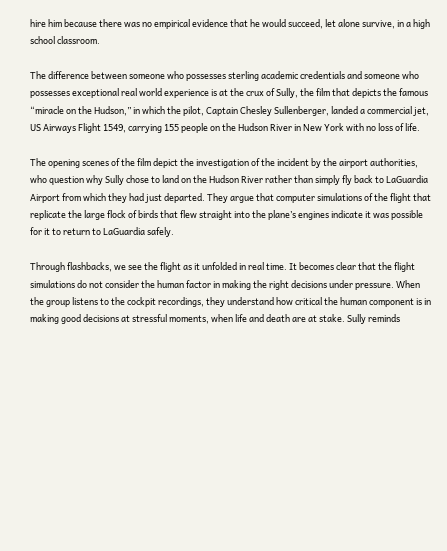hire him because there was no empirical evidence that he would succeed, let alone survive, in a high school classroom.

The difference between someone who possesses sterling academic credentials and someone who possesses exceptional real world experience is at the crux of Sully, the film that depicts the famous “miracle on the Hudson,” in which the pilot, Captain Chesley Sullenberger, landed a commercial jet, US Airways Flight 1549, carrying 155 people on the Hudson River in New York with no loss of life.

The opening scenes of the film depict the investigation of the incident by the airport authorities, who question why Sully chose to land on the Hudson River rather than simply fly back to LaGuardia Airport from which they had just departed. They argue that computer simulations of the flight that replicate the large flock of birds that flew straight into the plane’s engines indicate it was possible for it to return to LaGuardia safely.

Through flashbacks, we see the flight as it unfolded in real time. It becomes clear that the flight simulations do not consider the human factor in making the right decisions under pressure. When the group listens to the cockpit recordings, they understand how critical the human component is in making good decisions at stressful moments, when life and death are at stake. Sully reminds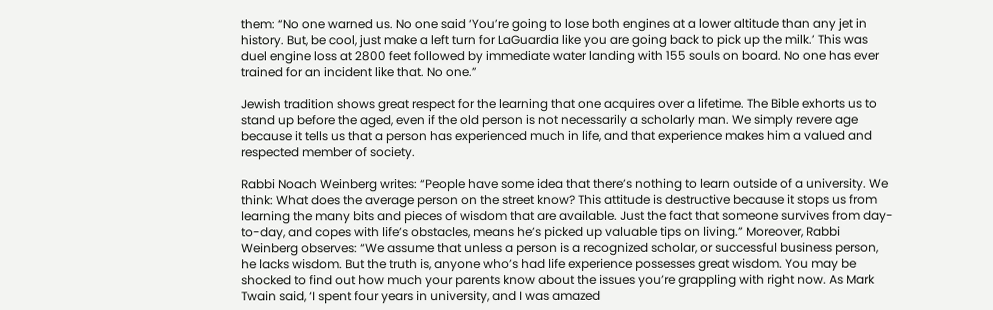them: “No one warned us. No one said ‘You’re going to lose both engines at a lower altitude than any jet in history. But, be cool, just make a left turn for LaGuardia like you are going back to pick up the milk.’ This was duel engine loss at 2800 feet followed by immediate water landing with 155 souls on board. No one has ever trained for an incident like that. No one.”

Jewish tradition shows great respect for the learning that one acquires over a lifetime. The Bible exhorts us to stand up before the aged, even if the old person is not necessarily a scholarly man. We simply revere age because it tells us that a person has experienced much in life, and that experience makes him a valued and respected member of society.

Rabbi Noach Weinberg writes: “People have some idea that there’s nothing to learn outside of a university. We think: What does the average person on the street know? This attitude is destructive because it stops us from learning the many bits and pieces of wisdom that are available. Just the fact that someone survives from day-to-day, and copes with life’s obstacles, means he’s picked up valuable tips on living.” Moreover, Rabbi Weinberg observes: “We assume that unless a person is a recognized scholar, or successful business person, he lacks wisdom. But the truth is, anyone who’s had life experience possesses great wisdom. You may be shocked to find out how much your parents know about the issues you’re grappling with right now. As Mark Twain said, ‘I spent four years in university, and I was amazed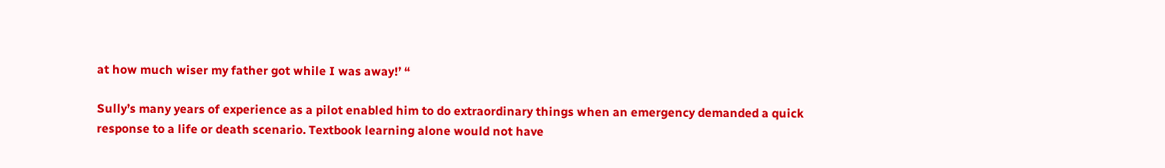at how much wiser my father got while I was away!’ “

Sully’s many years of experience as a pilot enabled him to do extraordinary things when an emergency demanded a quick response to a life or death scenario. Textbook learning alone would not have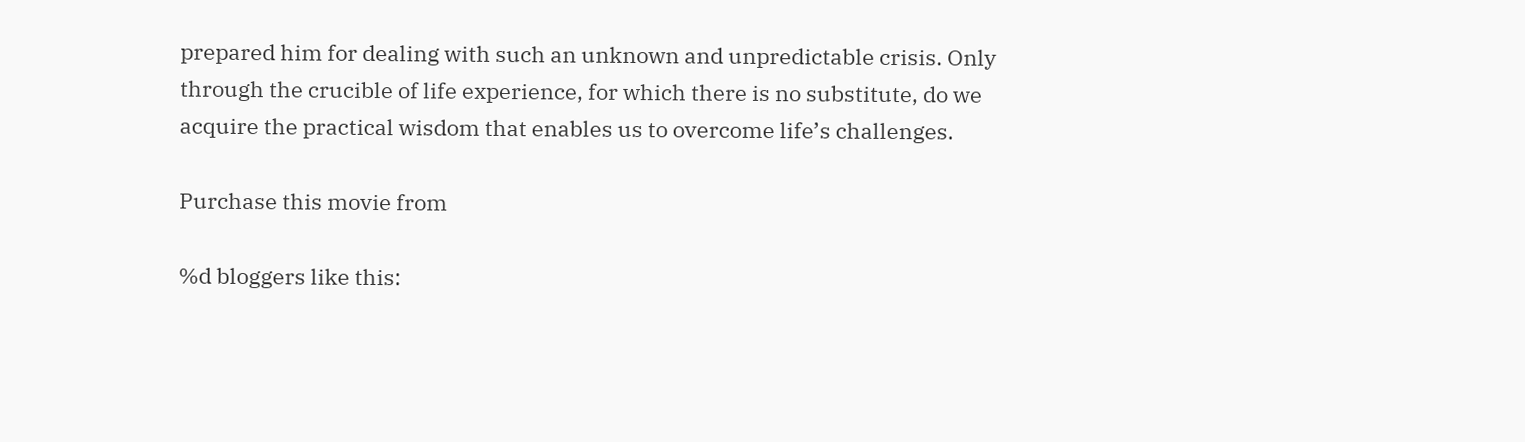prepared him for dealing with such an unknown and unpredictable crisis. Only through the crucible of life experience, for which there is no substitute, do we acquire the practical wisdom that enables us to overcome life’s challenges.

Purchase this movie from

%d bloggers like this: